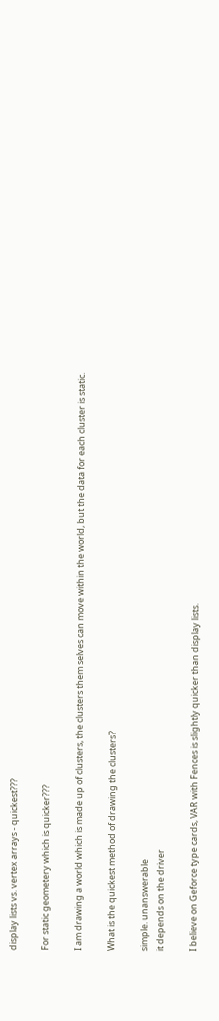display lists vs. vertex arrays - quickest???

For static geometery which is quicker???

I am drawing a world which is made up of clusters, the clusters them selves can move within the world, but the data for each cluster is static.

What is the quickest method of drawing the clusters?

simple. unanswerable
it depends on the driver

I believe on Geforce type cards, VAR with Fences is slightly quicker than display lists.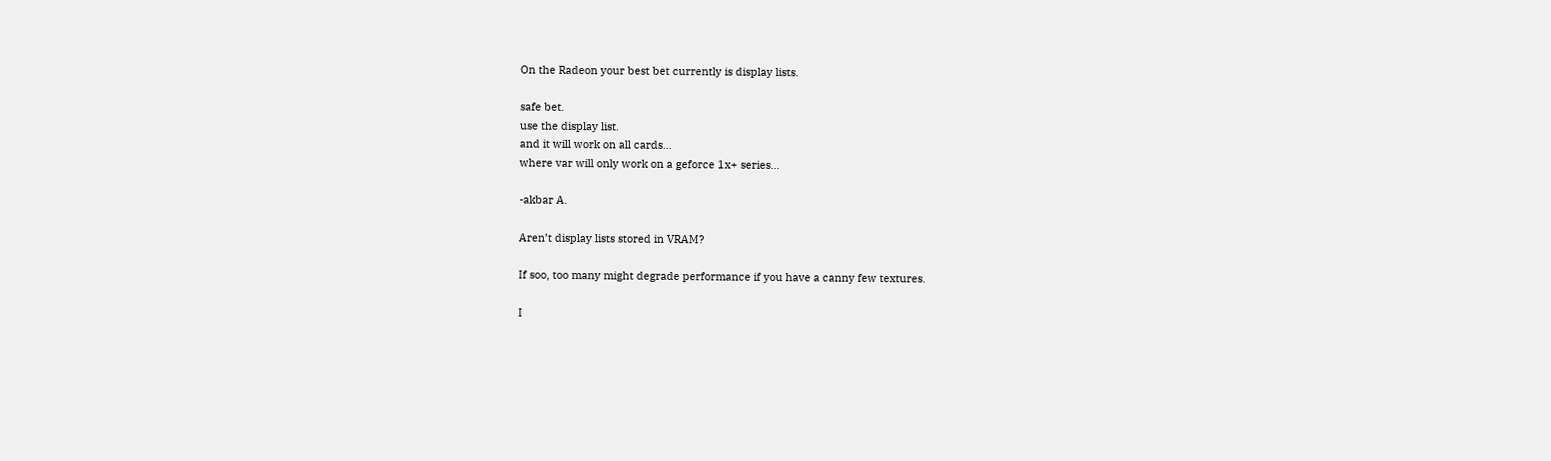On the Radeon your best bet currently is display lists.

safe bet.
use the display list.
and it will work on all cards…
where var will only work on a geforce 1x+ series…

-akbar A.

Aren’t display lists stored in VRAM?

If soo, too many might degrade performance if you have a canny few textures.

I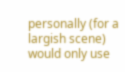personally (for a largish scene) would only use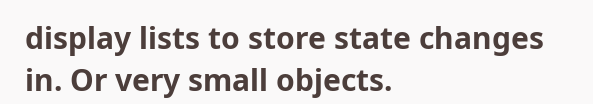display lists to store state changes in. Or very small objects.